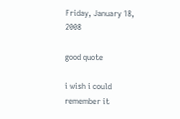Friday, January 18, 2008

good quote

i wish i could remember it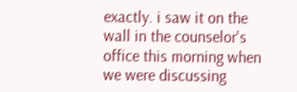exactly. i saw it on the wall in the counselor's office this morning when we were discussing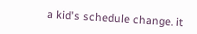a kid's schedule change. it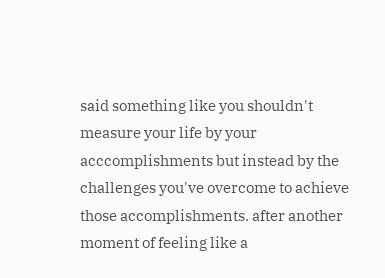said something like you shouldn't measure your life by your acccomplishments but instead by the challenges you've overcome to achieve those accomplishments. after another moment of feeling like a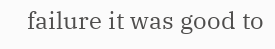failure it was good to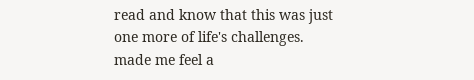read and know that this was just one more of life's challenges. made me feel a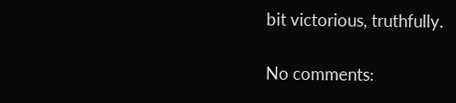bit victorious, truthfully.

No comments: